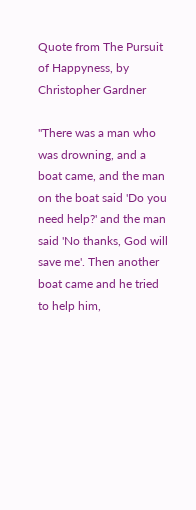Quote from The Pursuit of Happyness, by Christopher Gardner

"There was a man who was drowning, and a boat came, and the man on the boat said 'Do you need help?' and the man said 'No thanks, God will save me'. Then another boat came and he tried to help him,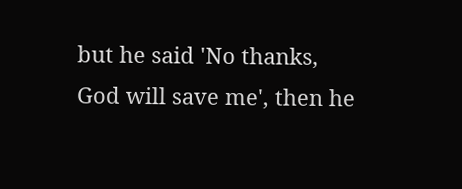but he said 'No thanks, God will save me', then he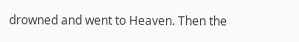drowned and went to Heaven. Then the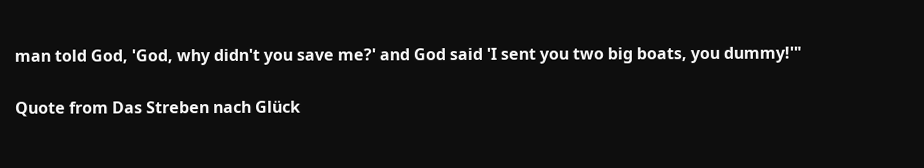man told God, 'God, why didn't you save me?' and God said 'I sent you two big boats, you dummy!'"

Quote from Das Streben nach Glück